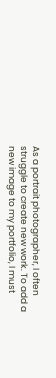As a portrait photographer, I often struggle to create new work. To add a new image to my portfolio, I must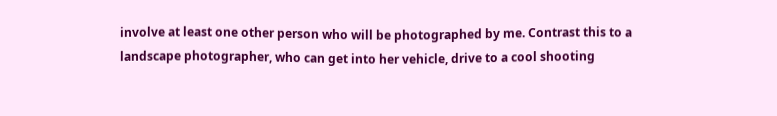involve at least one other person who will be photographed by me. Contrast this to a landscape photographer, who can get into her vehicle, drive to a cool shooting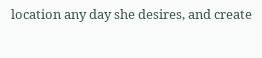location any day she desires, and create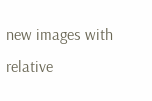new images with relative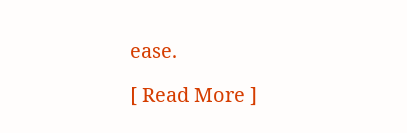ease.

[ Read More ]